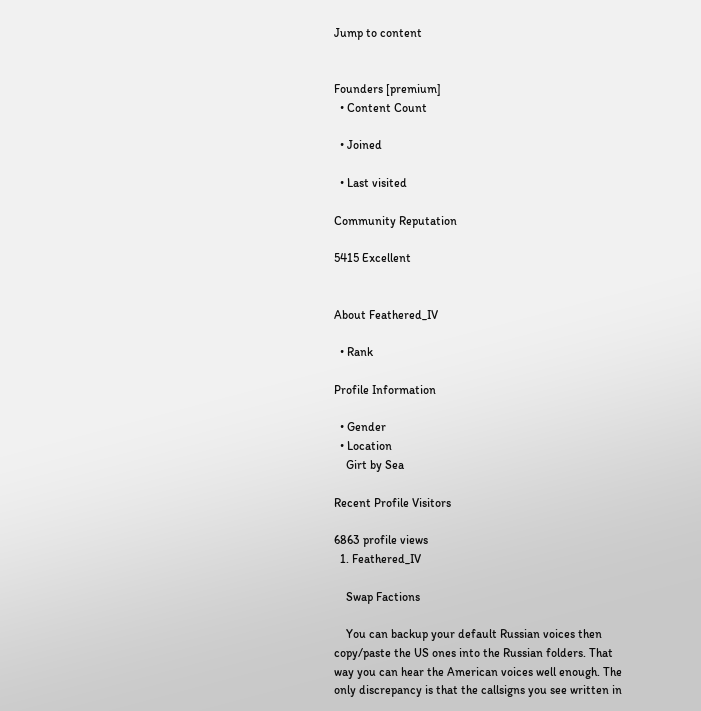Jump to content


Founders [premium]
  • Content Count

  • Joined

  • Last visited

Community Reputation

5415 Excellent


About Feathered_IV

  • Rank

Profile Information

  • Gender
  • Location
    Girt by Sea

Recent Profile Visitors

6863 profile views
  1. Feathered_IV

    Swap Factions

    You can backup your default Russian voices then copy/paste the US ones into the Russian folders. That way you can hear the American voices well enough. The only discrepancy is that the callsigns you see written in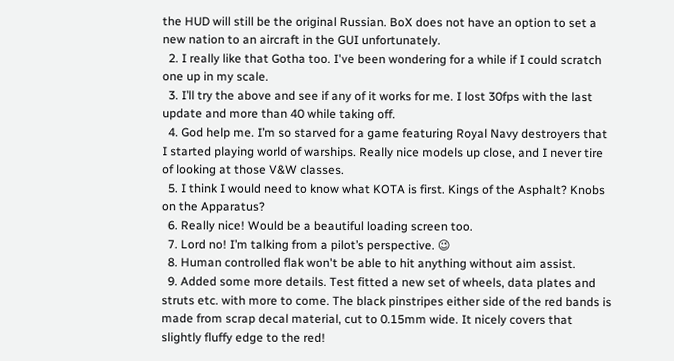the HUD will still be the original Russian. BoX does not have an option to set a new nation to an aircraft in the GUI unfortunately.
  2. I really like that Gotha too. I've been wondering for a while if I could scratch one up in my scale.
  3. I’ll try the above and see if any of it works for me. I lost 30fps with the last update and more than 40 while taking off.
  4. God help me. I’m so starved for a game featuring Royal Navy destroyers that I started playing world of warships. Really nice models up close, and I never tire of looking at those V&W classes.
  5. I think I would need to know what KOTA is first. Kings of the Asphalt? Knobs on the Apparatus?
  6. Really nice! Would be a beautiful loading screen too.
  7. Lord no! I’m talking from a pilot’s perspective. 😉
  8. Human controlled flak won't be able to hit anything without aim assist.
  9. Added some more details. Test fitted a new set of wheels, data plates and struts etc. with more to come. The black pinstripes either side of the red bands is made from scrap decal material, cut to 0.15mm wide. It nicely covers that slightly fluffy edge to the red!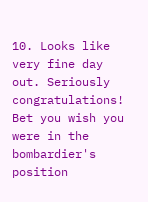10. Looks like very fine day out. Seriously congratulations! Bet you wish you were in the bombardier's position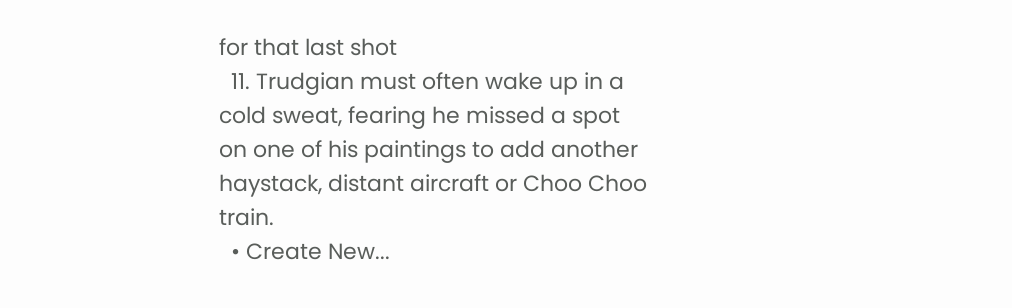for that last shot
  11. Trudgian must often wake up in a cold sweat, fearing he missed a spot on one of his paintings to add another haystack, distant aircraft or Choo Choo train.
  • Create New...